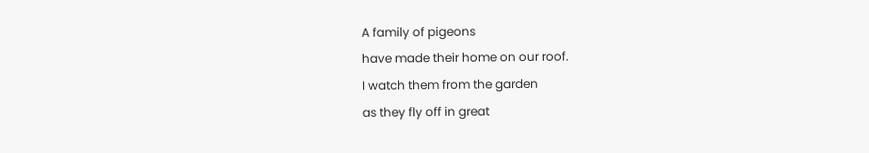A family of pigeons
have made their home on our roof.
I watch them from the garden
as they fly off in great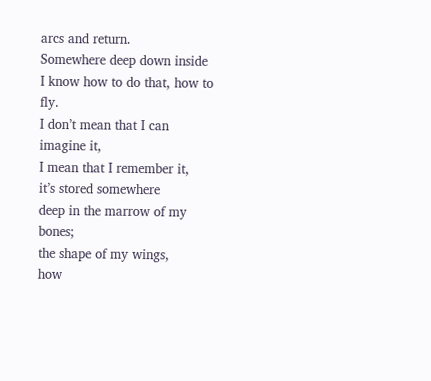arcs and return.
Somewhere deep down inside
I know how to do that, how to fly.
I don’t mean that I can imagine it,
I mean that I remember it,
it’s stored somewhere
deep in the marrow of my bones;
the shape of my wings,
how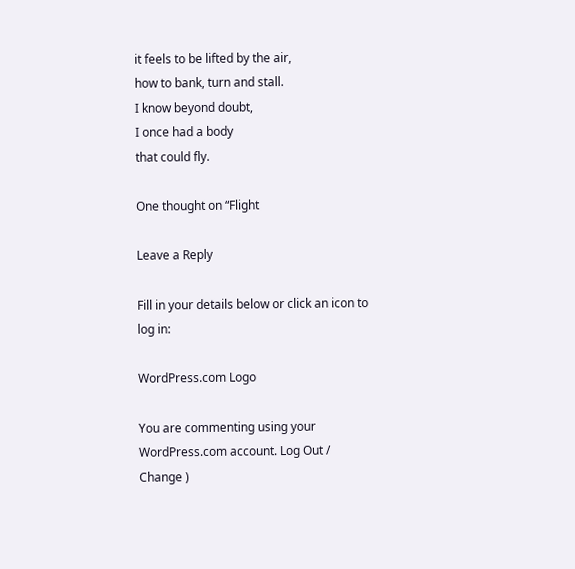it feels to be lifted by the air,
how to bank, turn and stall.
I know beyond doubt,
I once had a body
that could fly.

One thought on “Flight

Leave a Reply

Fill in your details below or click an icon to log in:

WordPress.com Logo

You are commenting using your WordPress.com account. Log Out /  Change )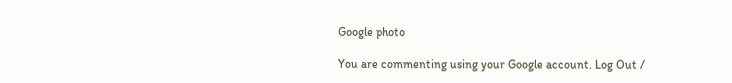Google photo

You are commenting using your Google account. Log Out /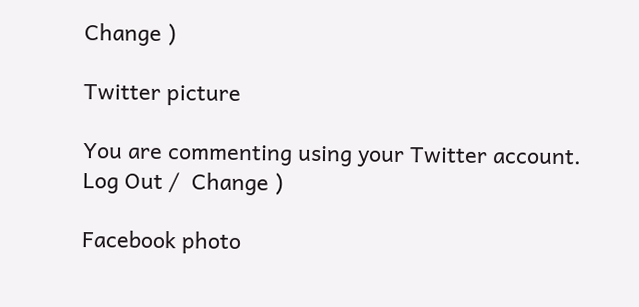Change )

Twitter picture

You are commenting using your Twitter account. Log Out /  Change )

Facebook photo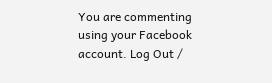You are commenting using your Facebook account. Log Out /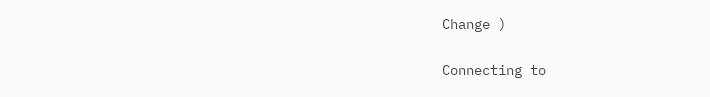Change )

Connecting to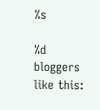%s

%d bloggers like this: